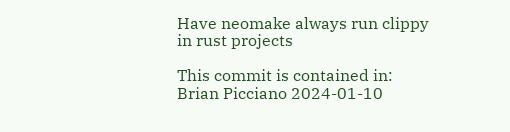Have neomake always run clippy in rust projects

This commit is contained in:
Brian Picciano 2024-01-10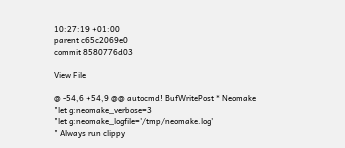10:27:19 +01:00
parent c65c2069e0
commit 8580776d03

View File

@ -54,6 +54,9 @@ autocmd! BufWritePost * Neomake
"let g:neomake_verbose=3
"let g:neomake_logfile='/tmp/neomake.log'
" Always run clippy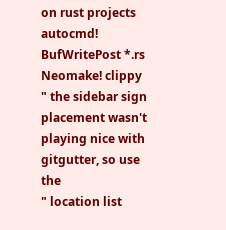on rust projects
autocmd! BufWritePost *.rs Neomake! clippy
" the sidebar sign placement wasn't playing nice with gitgutter, so use the
" location list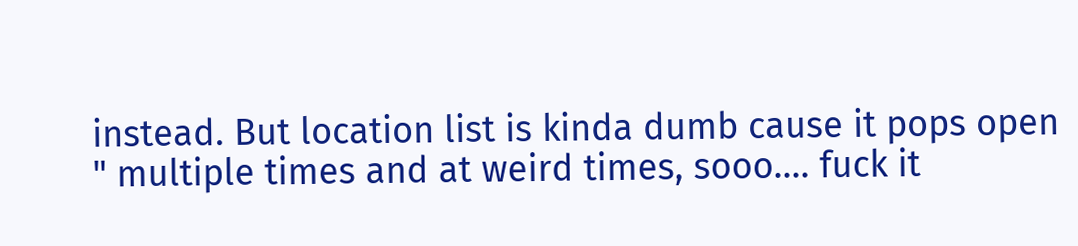instead. But location list is kinda dumb cause it pops open
" multiple times and at weird times, sooo.... fuck it